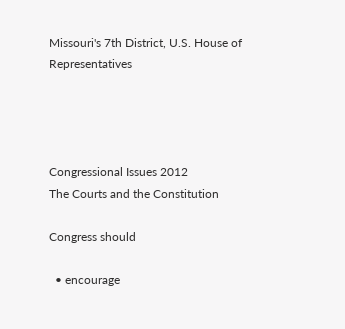Missouri's 7th District, U.S. House of Representatives




Congressional Issues 2012
The Courts and the Constitution

Congress should

  • encourage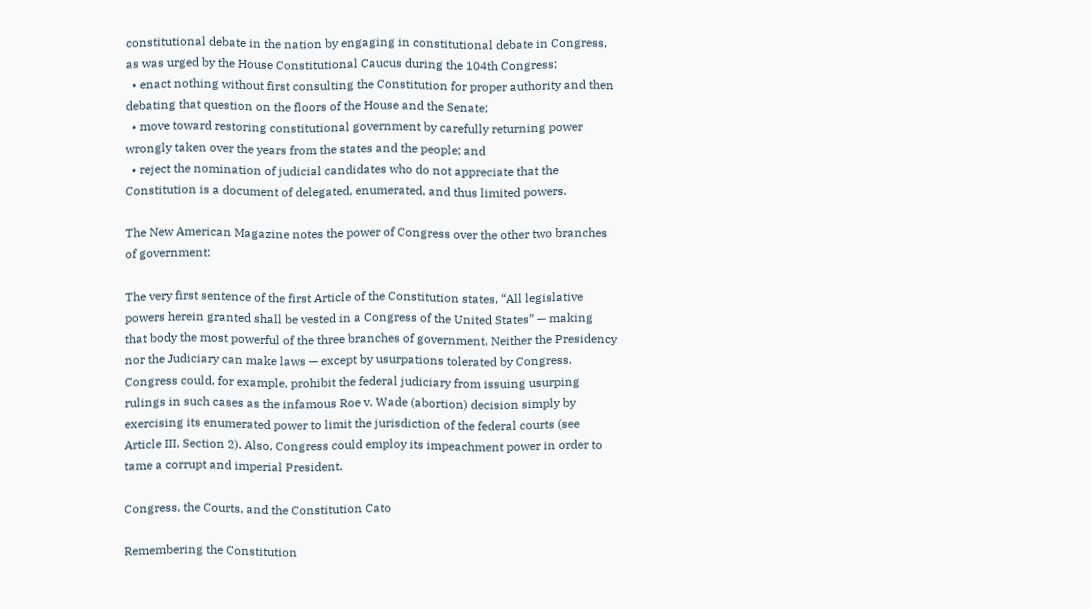constitutional debate in the nation by engaging in constitutional debate in Congress, as was urged by the House Constitutional Caucus during the 104th Congress;
  • enact nothing without first consulting the Constitution for proper authority and then debating that question on the floors of the House and the Senate;
  • move toward restoring constitutional government by carefully returning power wrongly taken over the years from the states and the people; and
  • reject the nomination of judicial candidates who do not appreciate that the Constitution is a document of delegated, enumerated, and thus limited powers.

The New American Magazine notes the power of Congress over the other two branches of government:

The very first sentence of the first Article of the Constitution states, “All legislative powers herein granted shall be vested in a Congress of the United States” — making that body the most powerful of the three branches of government. Neither the Presidency nor the Judiciary can make laws — except by usurpations tolerated by Congress. Congress could, for example, prohibit the federal judiciary from issuing usurping rulings in such cases as the infamous Roe v. Wade (abortion) decision simply by exercising its enumerated power to limit the jurisdiction of the federal courts (see Article III, Section 2). Also, Congress could employ its impeachment power in order to tame a corrupt and imperial President.

Congress, the Courts, and the Constitution Cato

Remembering the Constitution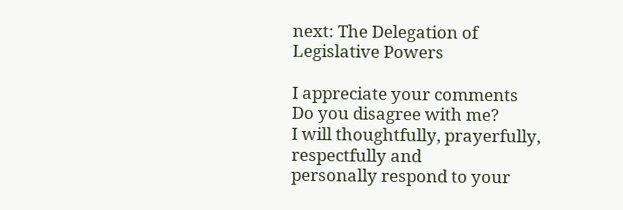next: The Delegation of Legislative Powers

I appreciate your comments
Do you disagree with me?
I will thoughtfully, prayerfully, respectfully and
personally respond to your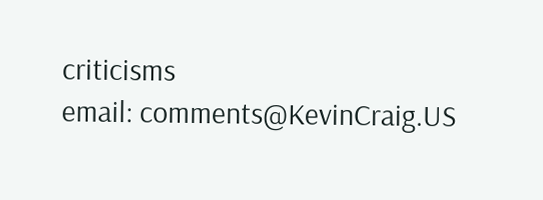criticisms
email: comments@KevinCraig.US